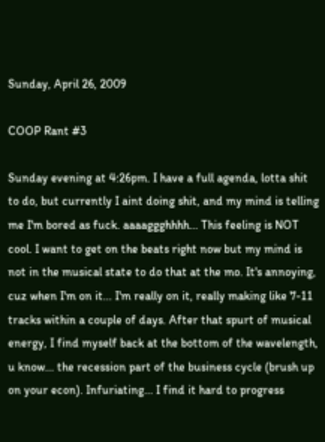Sunday, April 26, 2009

COOP Rant #3

Sunday evening at 4:26pm. I have a full agenda, lotta shit to do, but currently I aint doing shit, and my mind is telling me I'm bored as fuck. aaaaggghhhh... This feeling is NOT cool. I want to get on the beats right now but my mind is not in the musical state to do that at the mo. It's annoying, cuz when I'm on it... I'm really on it, really making like 7-11 tracks within a couple of days. After that spurt of musical energy, I find myself back at the bottom of the wavelength, u know... the recession part of the business cycle (brush up on your econ). Infuriating... I find it hard to progress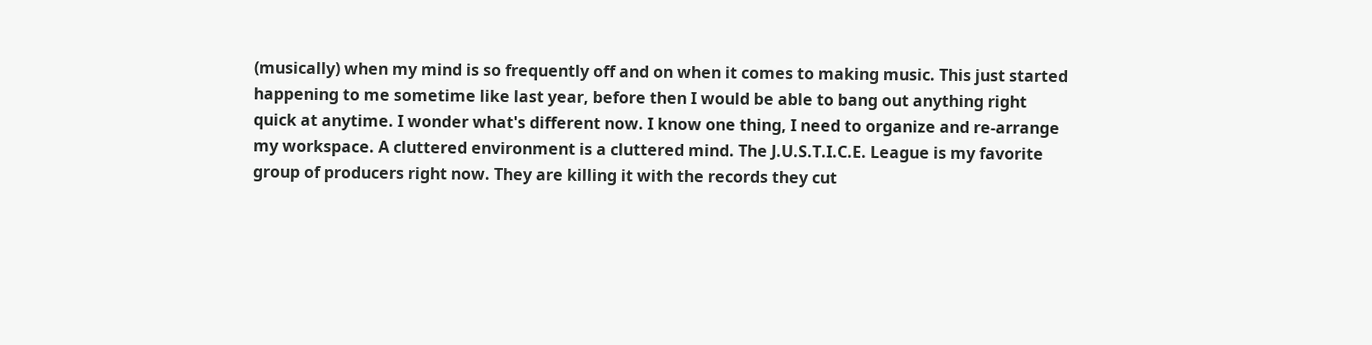(musically) when my mind is so frequently off and on when it comes to making music. This just started happening to me sometime like last year, before then I would be able to bang out anything right quick at anytime. I wonder what's different now. I know one thing, I need to organize and re-arrange my workspace. A cluttered environment is a cluttered mind. The J.U.S.T.I.C.E. League is my favorite group of producers right now. They are killing it with the records they cut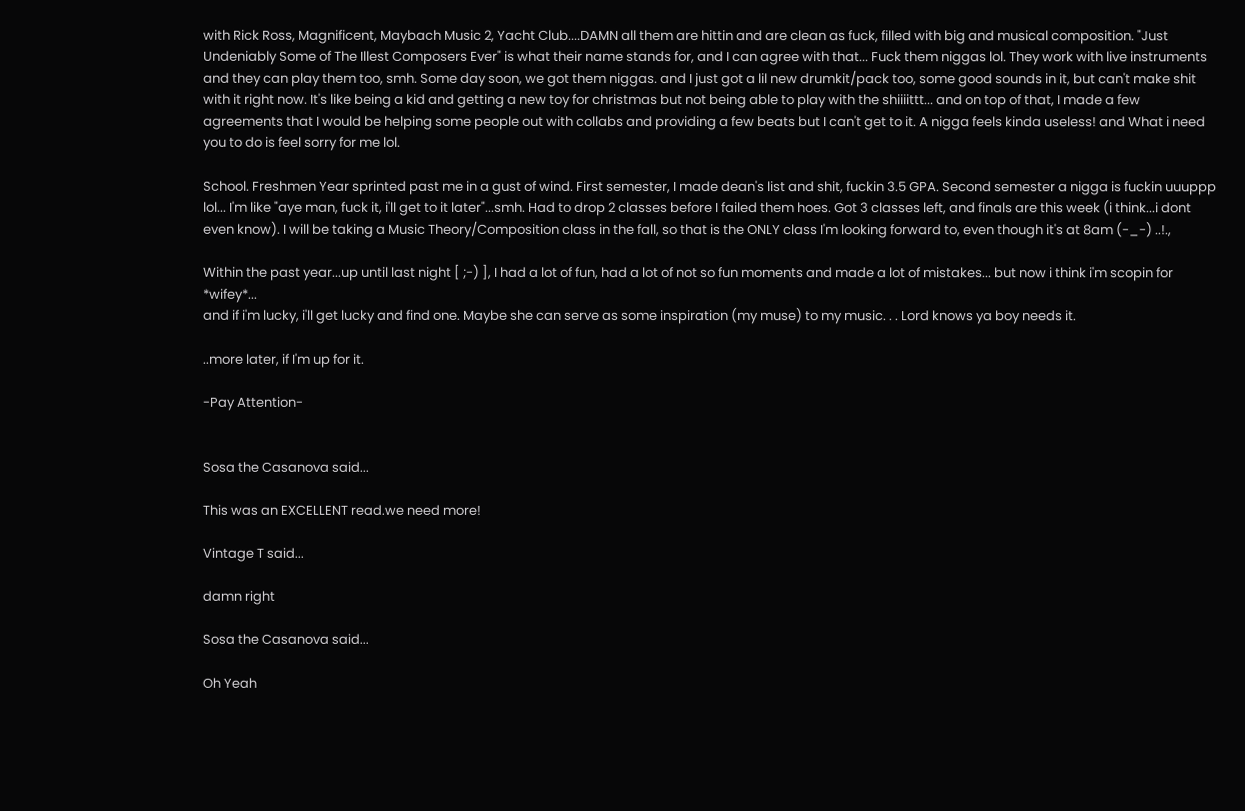with Rick Ross, Magnificent, Maybach Music 2, Yacht Club....DAMN all them are hittin and are clean as fuck, filled with big and musical composition. "Just Undeniably Some of The Illest Composers Ever" is what their name stands for, and I can agree with that... Fuck them niggas lol. They work with live instruments and they can play them too, smh. Some day soon, we got them niggas. and I just got a lil new drumkit/pack too, some good sounds in it, but can't make shit with it right now. It's like being a kid and getting a new toy for christmas but not being able to play with the shiiiittt... and on top of that, I made a few agreements that I would be helping some people out with collabs and providing a few beats but I can't get to it. A nigga feels kinda useless! and What i need you to do is feel sorry for me lol.

School. Freshmen Year sprinted past me in a gust of wind. First semester, I made dean's list and shit, fuckin 3.5 GPA. Second semester a nigga is fuckin uuuppp lol... I'm like "aye man, fuck it, i'll get to it later"...smh. Had to drop 2 classes before I failed them hoes. Got 3 classes left, and finals are this week (i think...i dont even know). I will be taking a Music Theory/Composition class in the fall, so that is the ONLY class I'm looking forward to, even though it's at 8am (-_-) ..!.,

Within the past year...up until last night [ ;-) ], I had a lot of fun, had a lot of not so fun moments and made a lot of mistakes... but now i think i'm scopin for *wifey*...
and if i'm lucky, i'll get lucky and find one. Maybe she can serve as some inspiration (my muse) to my music. . . Lord knows ya boy needs it.

..more later, if I'm up for it.

-Pay Attention-


Sosa the Casanova said...

This was an EXCELLENT read.we need more!

Vintage T said...

damn right

Sosa the Casanova said...

Oh Yeah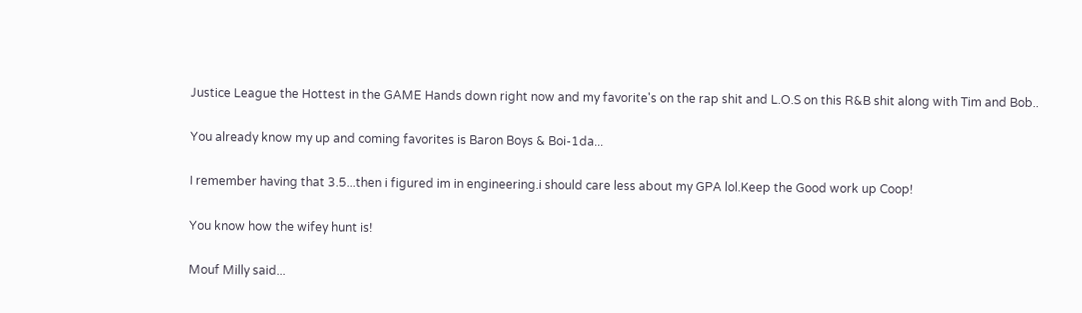Justice League the Hottest in the GAME Hands down right now and my favorite's on the rap shit and L.O.S on this R&B shit along with Tim and Bob..

You already know my up and coming favorites is Baron Boys & Boi-1da...

I remember having that 3.5...then i figured im in engineering.i should care less about my GPA lol.Keep the Good work up Coop!

You know how the wifey hunt is!

Mouf Milly said...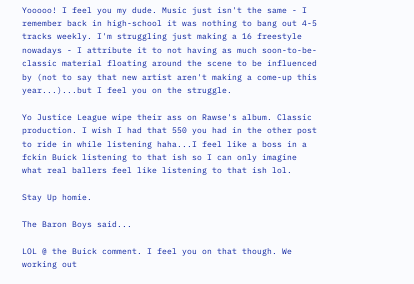Yooooo! I feel you my dude. Music just isn't the same - I remember back in high-school it was nothing to bang out 4-5 tracks weekly. I'm struggling just making a 16 freestyle nowadays - I attribute it to not having as much soon-to-be-classic material floating around the scene to be influenced by (not to say that new artist aren't making a come-up this year...)...but I feel you on the struggle.

Yo Justice League wipe their ass on Rawse's album. Classic production. I wish I had that 550 you had in the other post to ride in while listening haha...I feel like a boss in a fckin Buick listening to that ish so I can only imagine what real ballers feel like listening to that ish lol.

Stay Up homie.

The Baron Boys said...

LOL @ the Buick comment. I feel you on that though. We working out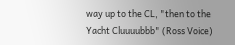way up to the CL, "then to the Yacht Cluuuubbb" (Ross Voice)